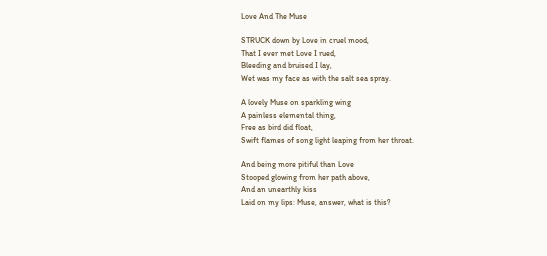Love And The Muse

STRUCK down by Love in cruel mood,
That I ever met Love I rued,
Bleeding and bruised I lay,
Wet was my face as with the salt sea spray.

A lovely Muse on sparkling wing
A painless elemental thing,
Free as bird did float,
Swift flames of song light leaping from her throat.

And being more pitiful than Love
Stooped glowing from her path above,
And an unearthly kiss
Laid on my lips: Muse, answer, what is this?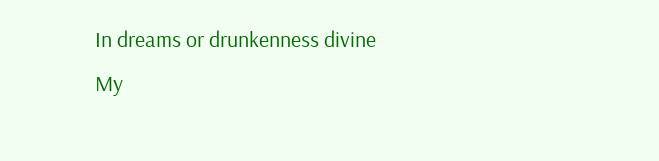In dreams or drunkenness divine
My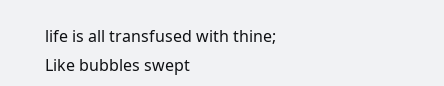life is all transfused with thine;
Like bubbles swept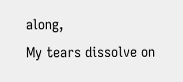along,
My tears dissolve on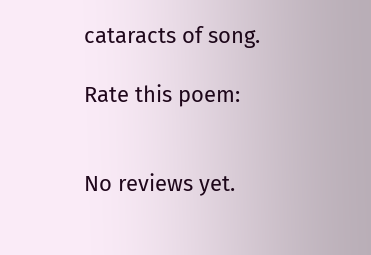cataracts of song.

Rate this poem:


No reviews yet.